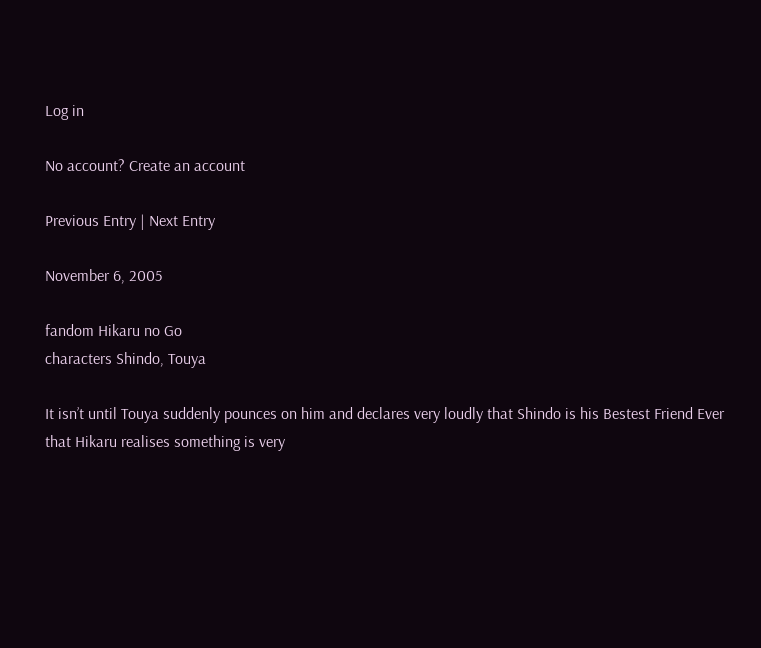Log in

No account? Create an account

Previous Entry | Next Entry

November 6, 2005

fandom Hikaru no Go
characters Shindo, Touya

It isn’t until Touya suddenly pounces on him and declares very loudly that Shindo is his Bestest Friend Ever that Hikaru realises something is very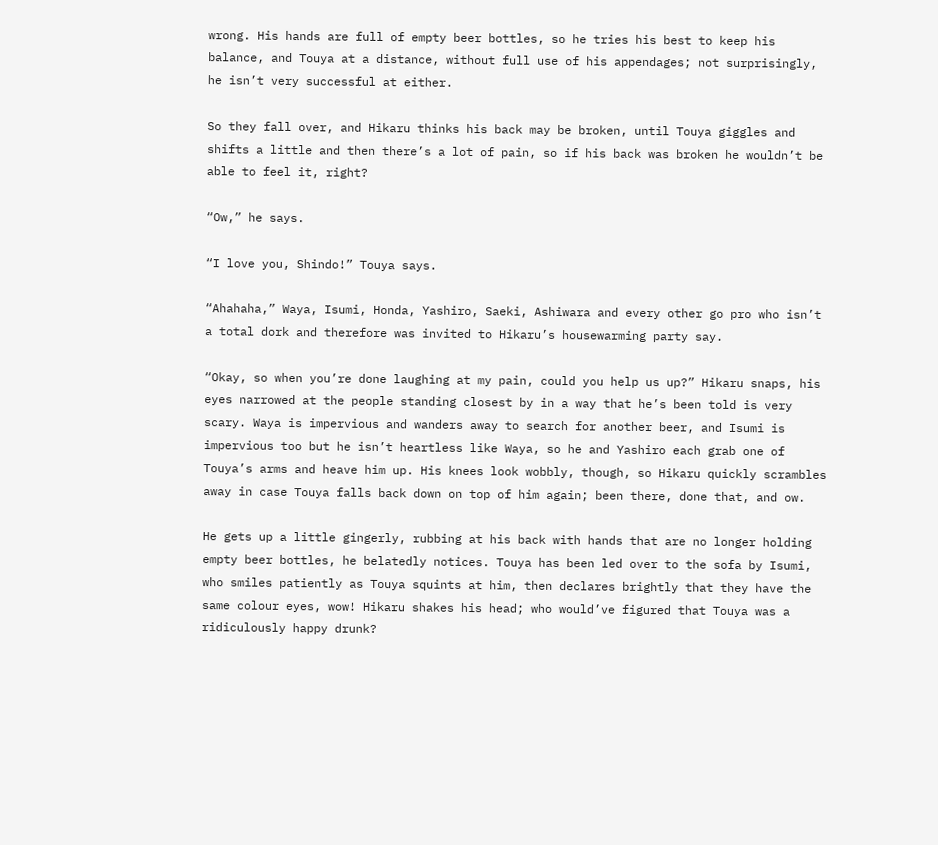wrong. His hands are full of empty beer bottles, so he tries his best to keep his balance, and Touya at a distance, without full use of his appendages; not surprisingly, he isn’t very successful at either.

So they fall over, and Hikaru thinks his back may be broken, until Touya giggles and shifts a little and then there’s a lot of pain, so if his back was broken he wouldn’t be able to feel it, right?

“Ow,” he says.

“I love you, Shindo!” Touya says.

“Ahahaha,” Waya, Isumi, Honda, Yashiro, Saeki, Ashiwara and every other go pro who isn’t a total dork and therefore was invited to Hikaru’s housewarming party say.

“Okay, so when you’re done laughing at my pain, could you help us up?” Hikaru snaps, his eyes narrowed at the people standing closest by in a way that he’s been told is very scary. Waya is impervious and wanders away to search for another beer, and Isumi is impervious too but he isn’t heartless like Waya, so he and Yashiro each grab one of Touya’s arms and heave him up. His knees look wobbly, though, so Hikaru quickly scrambles away in case Touya falls back down on top of him again; been there, done that, and ow.

He gets up a little gingerly, rubbing at his back with hands that are no longer holding empty beer bottles, he belatedly notices. Touya has been led over to the sofa by Isumi, who smiles patiently as Touya squints at him, then declares brightly that they have the same colour eyes, wow! Hikaru shakes his head; who would’ve figured that Touya was a ridiculously happy drunk?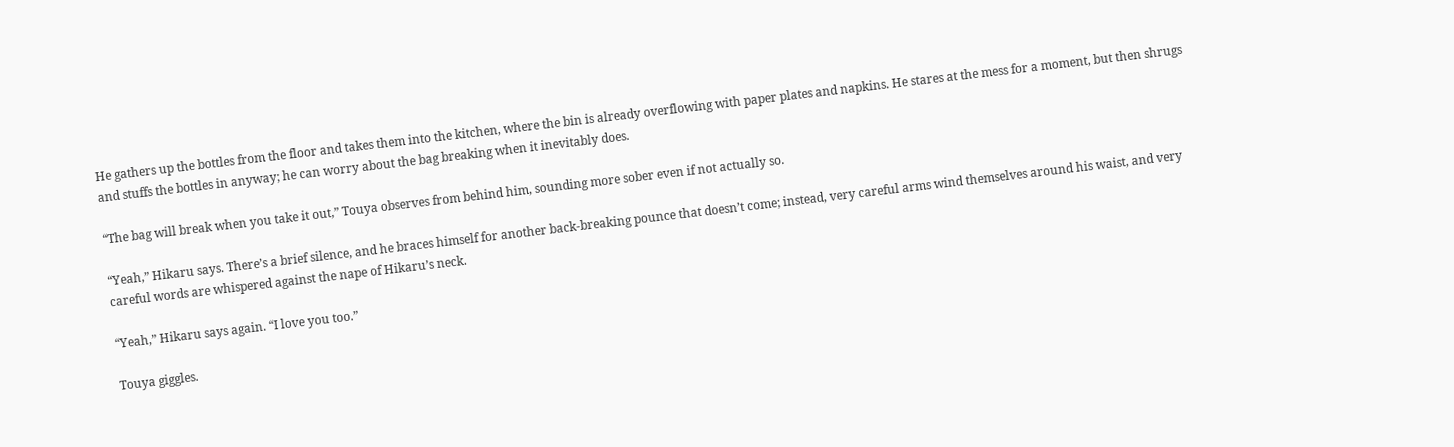He gathers up the bottles from the floor and takes them into the kitchen, where the bin is already overflowing with paper plates and napkins. He stares at the mess for a moment, but then shrugs and stuffs the bottles in anyway; he can worry about the bag breaking when it inevitably does.

“The bag will break when you take it out,” Touya observes from behind him, sounding more sober even if not actually so.

“Yeah,” Hikaru says. There’s a brief silence, and he braces himself for another back-breaking pounce that doesn’t come; instead, very careful arms wind themselves around his waist, and very careful words are whispered against the nape of Hikaru’s neck.

“Yeah,” Hikaru says again. “I love you too.”

Touya giggles.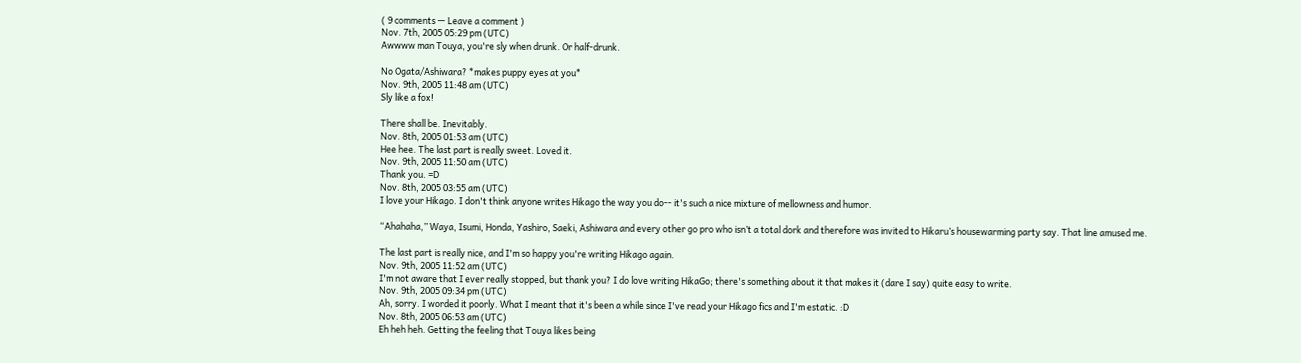( 9 comments — Leave a comment )
Nov. 7th, 2005 05:29 pm (UTC)
Awwww man Touya, you're sly when drunk. Or half-drunk.

No Ogata/Ashiwara? *makes puppy eyes at you*
Nov. 9th, 2005 11:48 am (UTC)
Sly like a fox!

There shall be. Inevitably.
Nov. 8th, 2005 01:53 am (UTC)
Hee hee. The last part is really sweet. Loved it.
Nov. 9th, 2005 11:50 am (UTC)
Thank you. =D
Nov. 8th, 2005 03:55 am (UTC)
I love your Hikago. I don't think anyone writes Hikago the way you do-- it's such a nice mixture of mellowness and humor.

“Ahahaha,” Waya, Isumi, Honda, Yashiro, Saeki, Ashiwara and every other go pro who isn’t a total dork and therefore was invited to Hikaru’s housewarming party say. That line amused me.

The last part is really nice, and I'm so happy you're writing Hikago again.
Nov. 9th, 2005 11:52 am (UTC)
I'm not aware that I ever really stopped, but thank you? I do love writing HikaGo; there's something about it that makes it (dare I say) quite easy to write.
Nov. 9th, 2005 09:34 pm (UTC)
Ah, sorry. I worded it poorly. What I meant that it's been a while since I've read your Hikago fics and I'm estatic. :D
Nov. 8th, 2005 06:53 am (UTC)
Eh heh heh. Getting the feeling that Touya likes being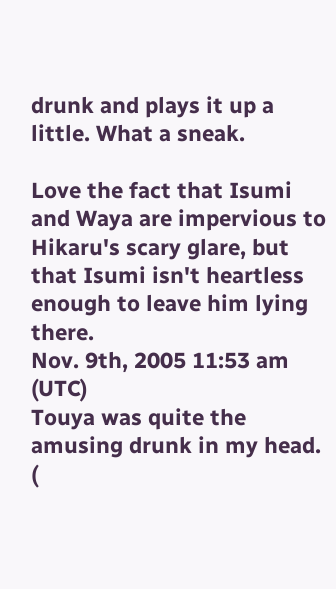drunk and plays it up a little. What a sneak.

Love the fact that Isumi and Waya are impervious to Hikaru's scary glare, but that Isumi isn't heartless enough to leave him lying there.
Nov. 9th, 2005 11:53 am (UTC)
Touya was quite the amusing drunk in my head.
(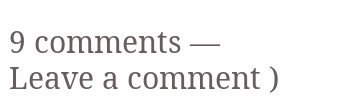9 comments — Leave a comment )